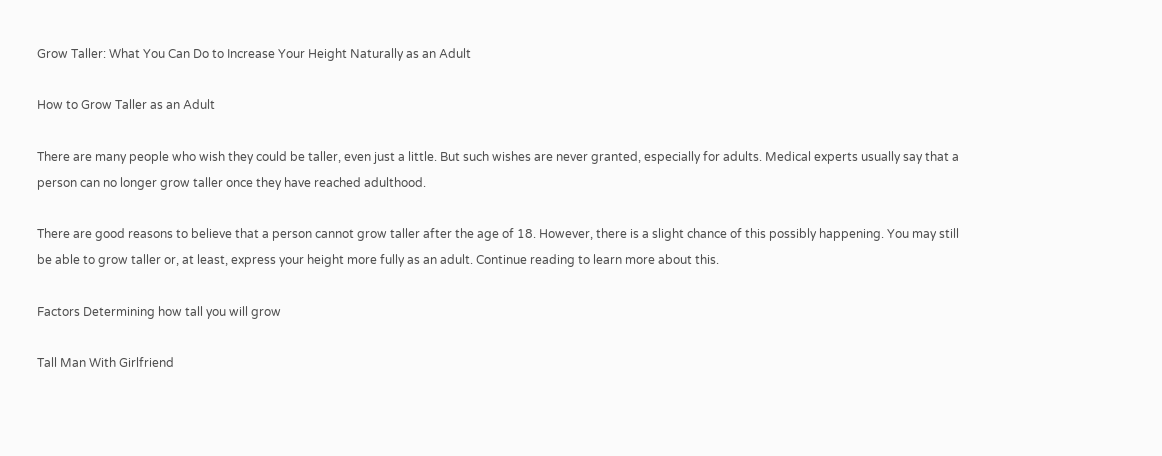Grow Taller: What You Can Do to Increase Your Height Naturally as an Adult

How to Grow Taller as an Adult

There are many people who wish they could be taller, even just a little. But such wishes are never granted, especially for adults. Medical experts usually say that a person can no longer grow taller once they have reached adulthood.

There are good reasons to believe that a person cannot grow taller after the age of 18. However, there is a slight chance of this possibly happening. You may still be able to grow taller or, at least, express your height more fully as an adult. Continue reading to learn more about this.

Factors Determining how tall you will grow

Tall Man With Girlfriend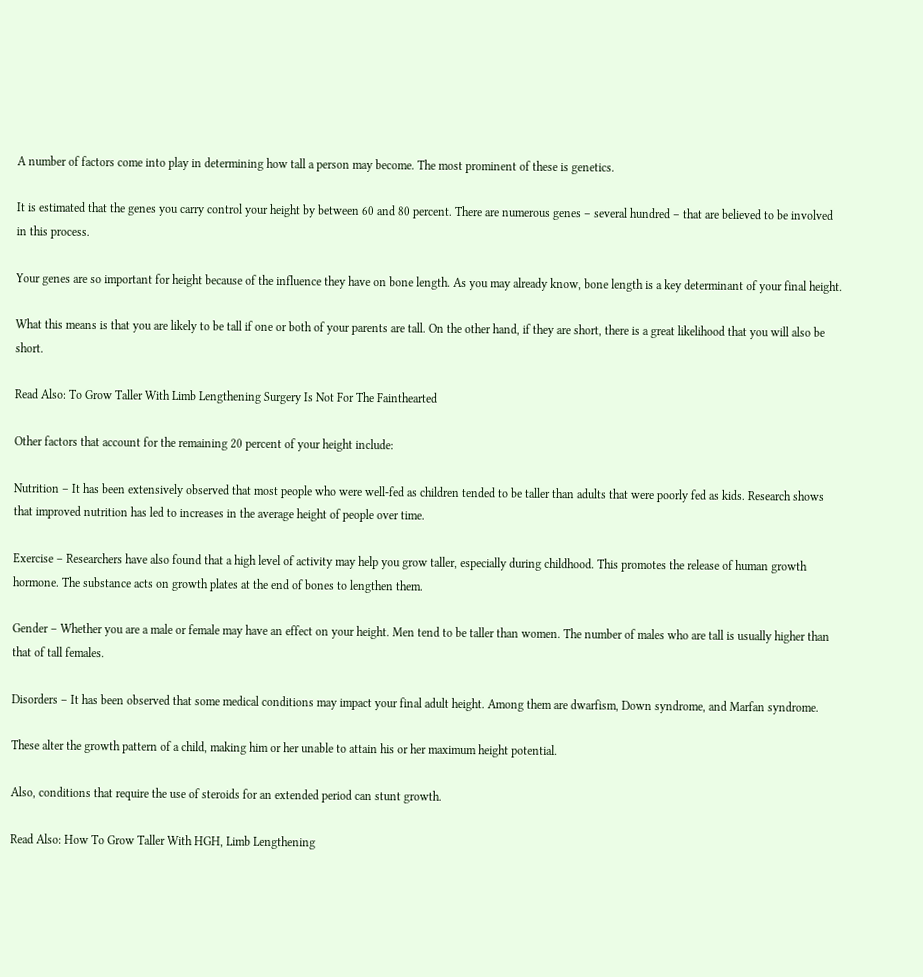A number of factors come into play in determining how tall a person may become. The most prominent of these is genetics.

It is estimated that the genes you carry control your height by between 60 and 80 percent. There are numerous genes – several hundred – that are believed to be involved in this process.

Your genes are so important for height because of the influence they have on bone length. As you may already know, bone length is a key determinant of your final height.

What this means is that you are likely to be tall if one or both of your parents are tall. On the other hand, if they are short, there is a great likelihood that you will also be short.

Read Also: To Grow Taller With Limb Lengthening Surgery Is Not For The Fainthearted

Other factors that account for the remaining 20 percent of your height include:

Nutrition – It has been extensively observed that most people who were well-fed as children tended to be taller than adults that were poorly fed as kids. Research shows that improved nutrition has led to increases in the average height of people over time.

Exercise – Researchers have also found that a high level of activity may help you grow taller, especially during childhood. This promotes the release of human growth hormone. The substance acts on growth plates at the end of bones to lengthen them.

Gender – Whether you are a male or female may have an effect on your height. Men tend to be taller than women. The number of males who are tall is usually higher than that of tall females.

Disorders – It has been observed that some medical conditions may impact your final adult height. Among them are dwarfism, Down syndrome, and Marfan syndrome.

These alter the growth pattern of a child, making him or her unable to attain his or her maximum height potential.

Also, conditions that require the use of steroids for an extended period can stunt growth.

Read Also: How To Grow Taller With HGH, Limb Lengthening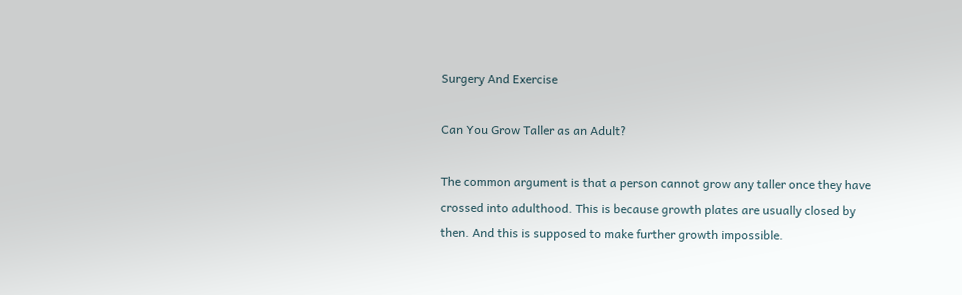Surgery And Exercise

Can You Grow Taller as an Adult?

The common argument is that a person cannot grow any taller once they have crossed into adulthood. This is because growth plates are usually closed by then. And this is supposed to make further growth impossible.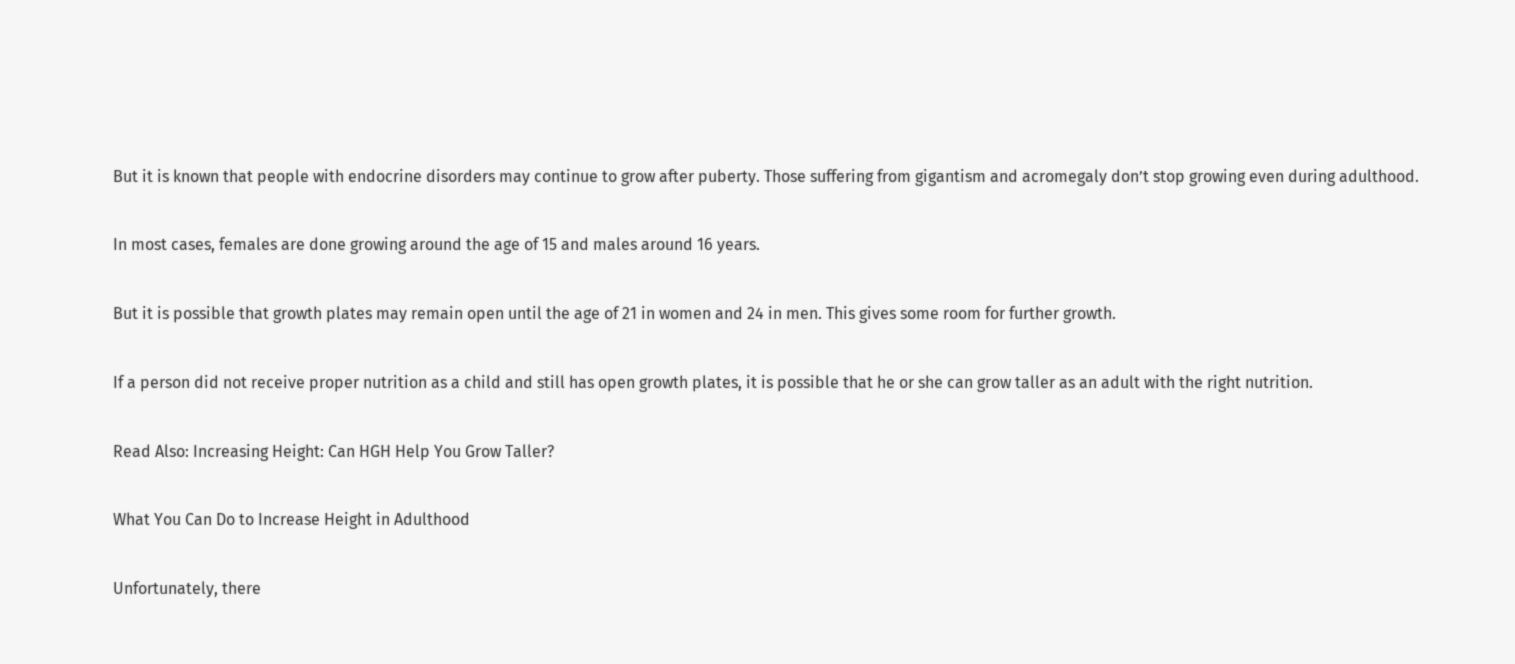But it is known that people with endocrine disorders may continue to grow after puberty. Those suffering from gigantism and acromegaly don’t stop growing even during adulthood.

In most cases, females are done growing around the age of 15 and males around 16 years.

But it is possible that growth plates may remain open until the age of 21 in women and 24 in men. This gives some room for further growth.

If a person did not receive proper nutrition as a child and still has open growth plates, it is possible that he or she can grow taller as an adult with the right nutrition.

Read Also: Increasing Height: Can HGH Help You Grow Taller?

What You Can Do to Increase Height in Adulthood

Unfortunately, there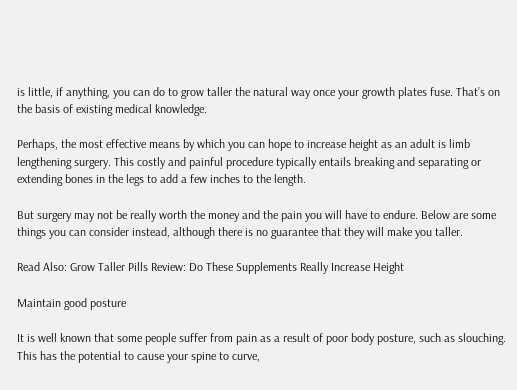is little, if anything, you can do to grow taller the natural way once your growth plates fuse. That’s on the basis of existing medical knowledge.

Perhaps, the most effective means by which you can hope to increase height as an adult is limb lengthening surgery. This costly and painful procedure typically entails breaking and separating or extending bones in the legs to add a few inches to the length.

But surgery may not be really worth the money and the pain you will have to endure. Below are some things you can consider instead, although there is no guarantee that they will make you taller.

Read Also: Grow Taller Pills Review: Do These Supplements Really Increase Height

Maintain good posture

It is well known that some people suffer from pain as a result of poor body posture, such as slouching. This has the potential to cause your spine to curve,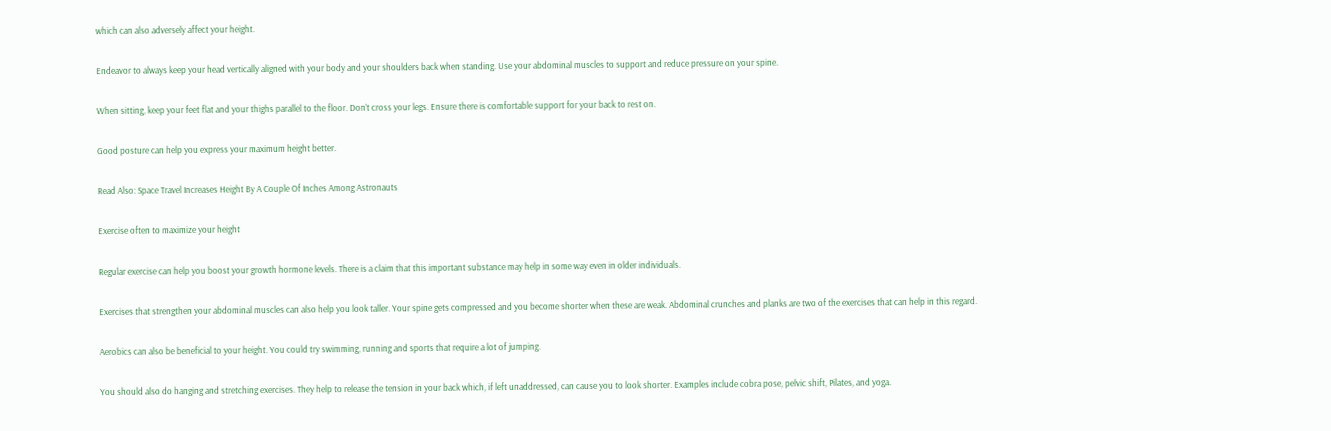which can also adversely affect your height.

Endeavor to always keep your head vertically aligned with your body and your shoulders back when standing. Use your abdominal muscles to support and reduce pressure on your spine.

When sitting, keep your feet flat and your thighs parallel to the floor. Don’t cross your legs. Ensure there is comfortable support for your back to rest on.

Good posture can help you express your maximum height better.

Read Also: Space Travel Increases Height By A Couple Of Inches Among Astronauts

Exercise often to maximize your height

Regular exercise can help you boost your growth hormone levels. There is a claim that this important substance may help in some way even in older individuals.

Exercises that strengthen your abdominal muscles can also help you look taller. Your spine gets compressed and you become shorter when these are weak. Abdominal crunches and planks are two of the exercises that can help in this regard.

Aerobics can also be beneficial to your height. You could try swimming, running and sports that require a lot of jumping.

You should also do hanging and stretching exercises. They help to release the tension in your back which, if left unaddressed, can cause you to look shorter. Examples include cobra pose, pelvic shift, Pilates, and yoga.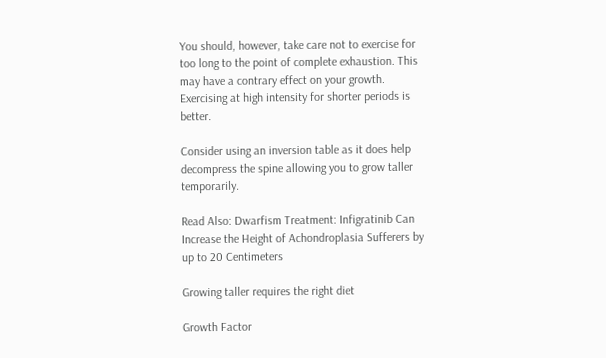You should, however, take care not to exercise for too long to the point of complete exhaustion. This may have a contrary effect on your growth. Exercising at high intensity for shorter periods is better.

Consider using an inversion table as it does help decompress the spine allowing you to grow taller temporarily.

Read Also: Dwarfism Treatment: Infigratinib Can Increase the Height of Achondroplasia Sufferers by up to 20 Centimeters

Growing taller requires the right diet

Growth Factor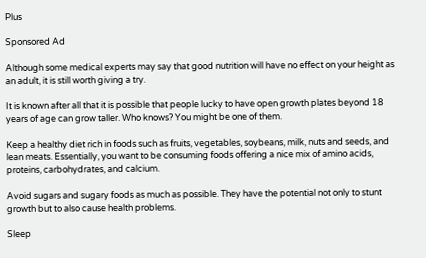Plus

Sponsored Ad

Although some medical experts may say that good nutrition will have no effect on your height as an adult, it is still worth giving a try.

It is known after all that it is possible that people lucky to have open growth plates beyond 18 years of age can grow taller. Who knows? You might be one of them.

Keep a healthy diet rich in foods such as fruits, vegetables, soybeans, milk, nuts and seeds, and lean meats. Essentially, you want to be consuming foods offering a nice mix of amino acids, proteins, carbohydrates, and calcium.

Avoid sugars and sugary foods as much as possible. They have the potential not only to stunt growth but to also cause health problems.

Sleep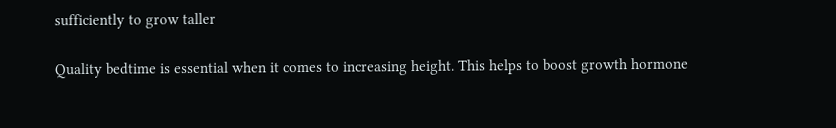sufficiently to grow taller

Quality bedtime is essential when it comes to increasing height. This helps to boost growth hormone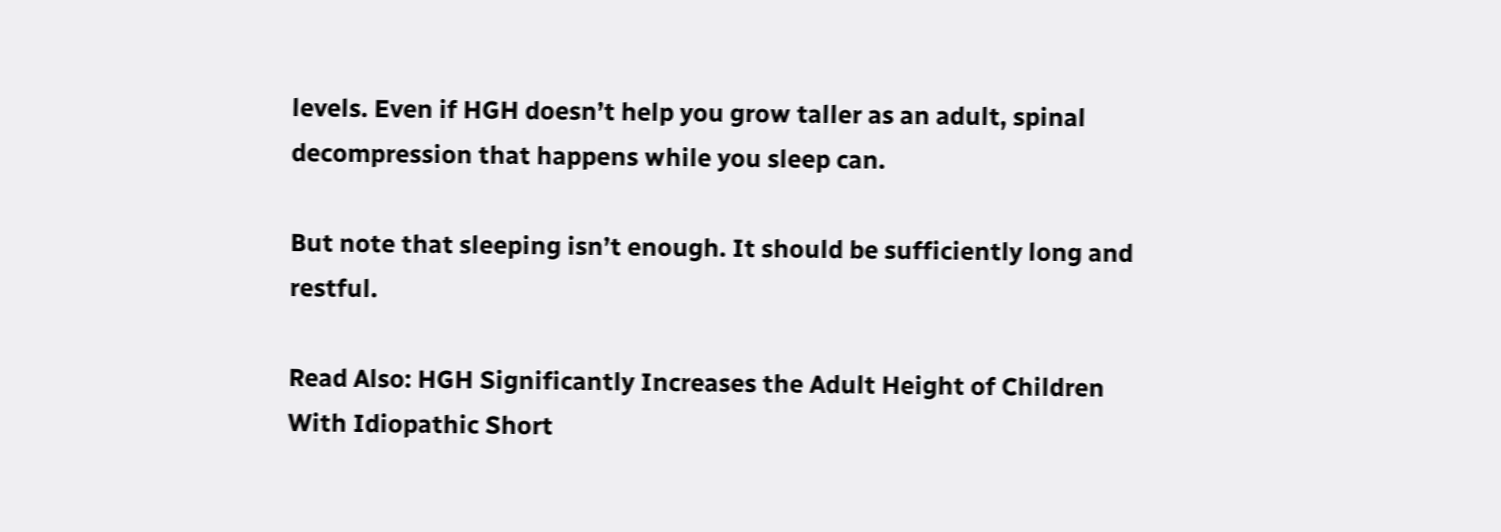levels. Even if HGH doesn’t help you grow taller as an adult, spinal decompression that happens while you sleep can.

But note that sleeping isn’t enough. It should be sufficiently long and restful.

Read Also: HGH Significantly Increases the Adult Height of Children With Idiopathic Short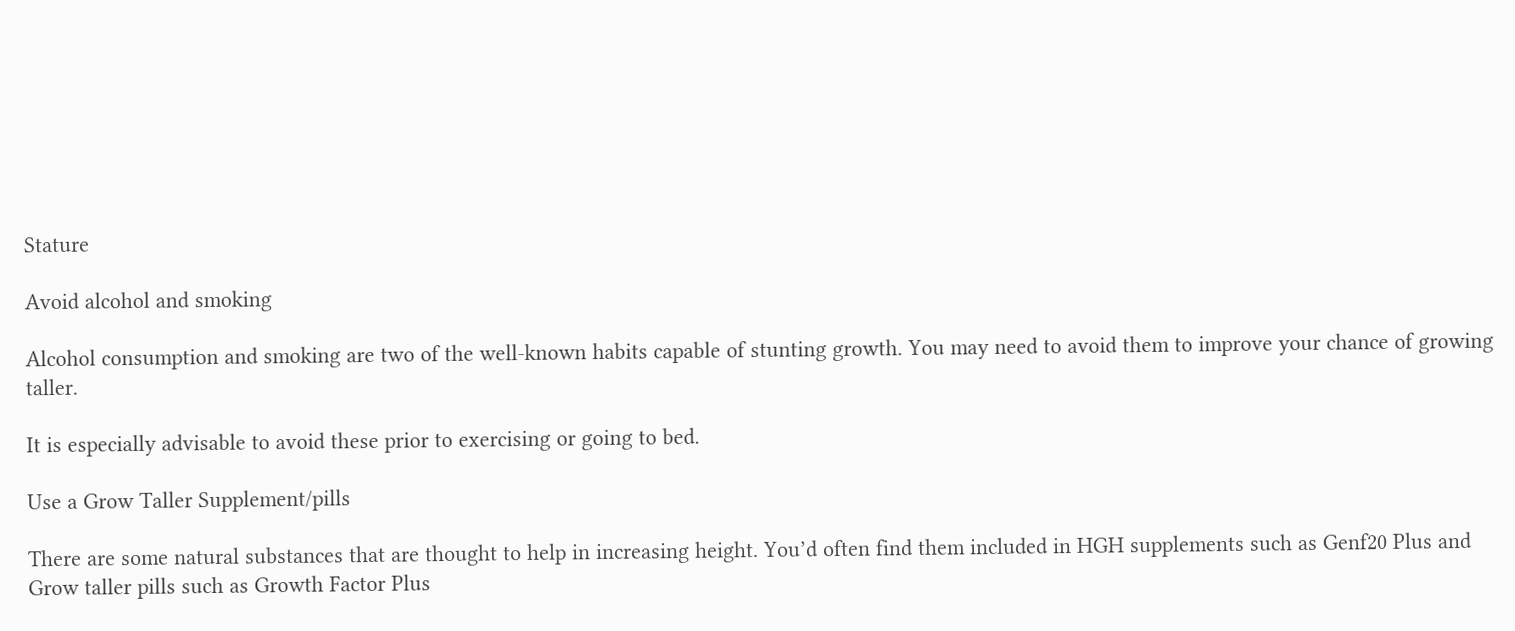Stature

Avoid alcohol and smoking

Alcohol consumption and smoking are two of the well-known habits capable of stunting growth. You may need to avoid them to improve your chance of growing taller.

It is especially advisable to avoid these prior to exercising or going to bed.

Use a Grow Taller Supplement/pills

There are some natural substances that are thought to help in increasing height. You’d often find them included in HGH supplements such as Genf20 Plus and Grow taller pills such as Growth Factor Plus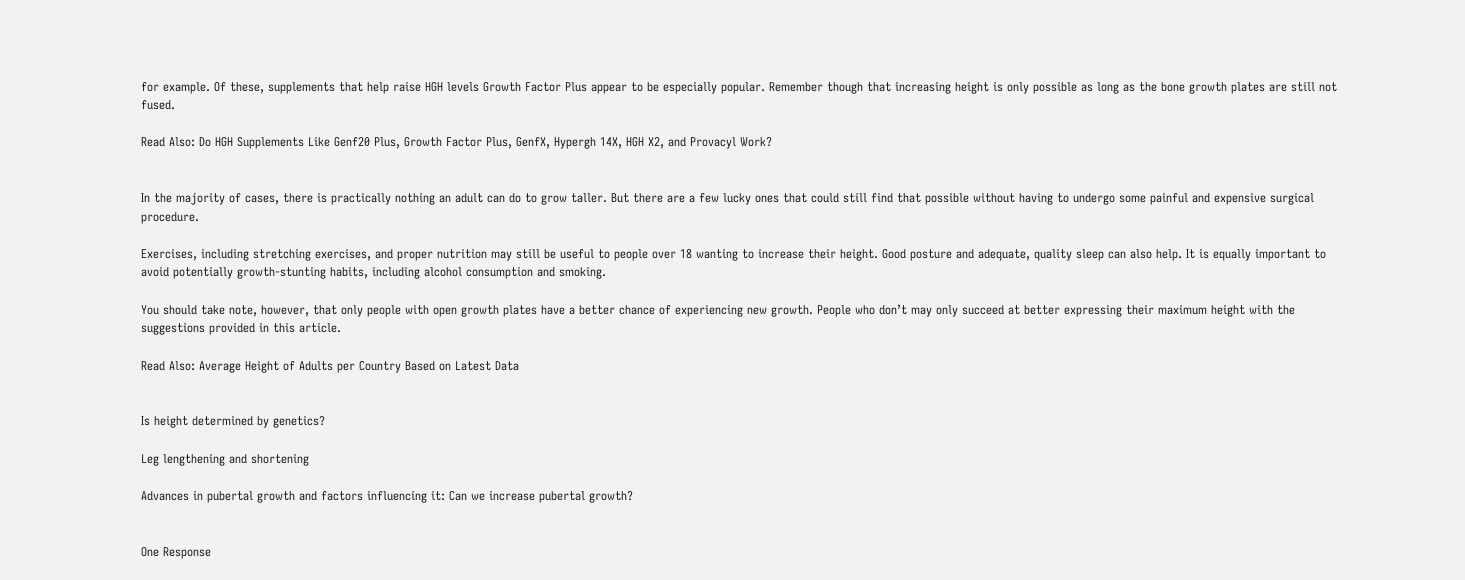for example. Of these, supplements that help raise HGH levels Growth Factor Plus appear to be especially popular. Remember though that increasing height is only possible as long as the bone growth plates are still not fused.

Read Also: Do HGH Supplements Like Genf20 Plus, Growth Factor Plus, GenfX, Hypergh 14X, HGH X2, and Provacyl Work?


In the majority of cases, there is practically nothing an adult can do to grow taller. But there are a few lucky ones that could still find that possible without having to undergo some painful and expensive surgical procedure.

Exercises, including stretching exercises, and proper nutrition may still be useful to people over 18 wanting to increase their height. Good posture and adequate, quality sleep can also help. It is equally important to avoid potentially growth-stunting habits, including alcohol consumption and smoking.

You should take note, however, that only people with open growth plates have a better chance of experiencing new growth. People who don’t may only succeed at better expressing their maximum height with the suggestions provided in this article.

Read Also: Average Height of Adults per Country Based on Latest Data


Is height determined by genetics?

Leg lengthening and shortening

Advances in pubertal growth and factors influencing it: Can we increase pubertal growth?


One Response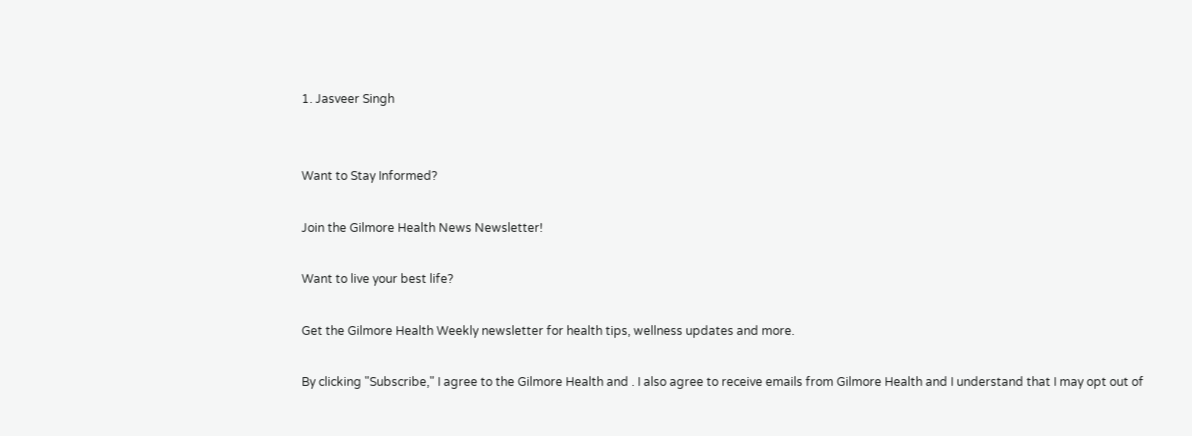1. Jasveer Singh


Want to Stay Informed?

Join the Gilmore Health News Newsletter!

Want to live your best life?

Get the Gilmore Health Weekly newsletter for health tips, wellness updates and more.

By clicking "Subscribe," I agree to the Gilmore Health and . I also agree to receive emails from Gilmore Health and I understand that I may opt out of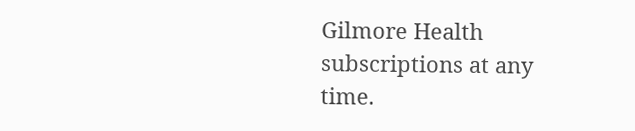Gilmore Health subscriptions at any time.